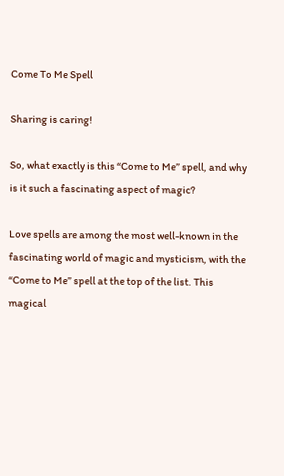Come To Me Spell

Sharing is caring!

So, what exactly is this “Come to Me” spell, and why is it such a fascinating aspect of magic?

Love spells are among the most well-known in the fascinating world of magic and mysticism, with the “Come to Me” spell at the top of the list. This magical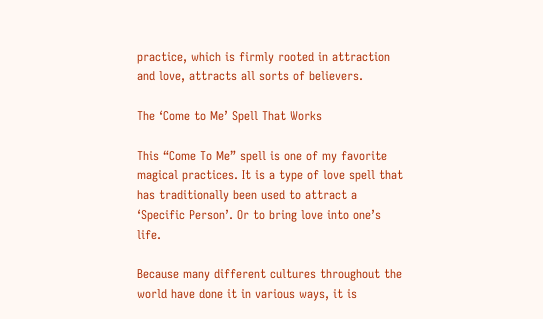practice, which is firmly rooted in attraction and love, attracts all sorts of believers.

The ‘Come to Me’ Spell That Works

This “Come To Me” spell is one of my favorite magical practices. It is a type of love spell that has traditionally been used to attract a ‘Specific Person’. Or to bring love into one’s life.

Because many different cultures throughout the world have done it in various ways, it is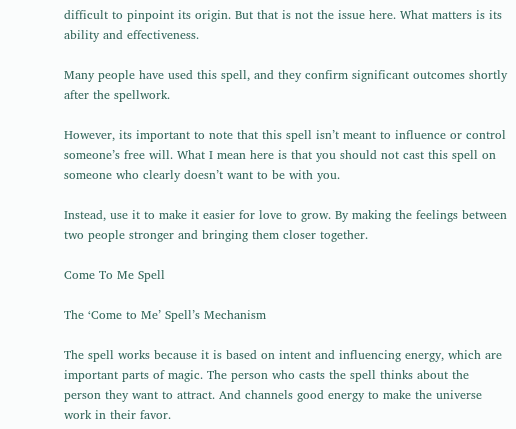difficult to pinpoint its origin. But that is not the issue here. What matters is its ability and effectiveness.

Many people have used this spell, and they confirm significant outcomes shortly after the spellwork.

However, its important to note that this spell isn’t meant to influence or control someone’s free will. What I mean here is that you should not cast this spell on someone who clearly doesn’t want to be with you.

Instead, use it to make it easier for love to grow. By making the feelings between two people stronger and bringing them closer together.

Come To Me Spell

The ‘Come to Me’ Spell’s Mechanism

The spell works because it is based on intent and influencing energy, which are important parts of magic. The person who casts the spell thinks about the person they want to attract. And channels good energy to make the universe work in their favor.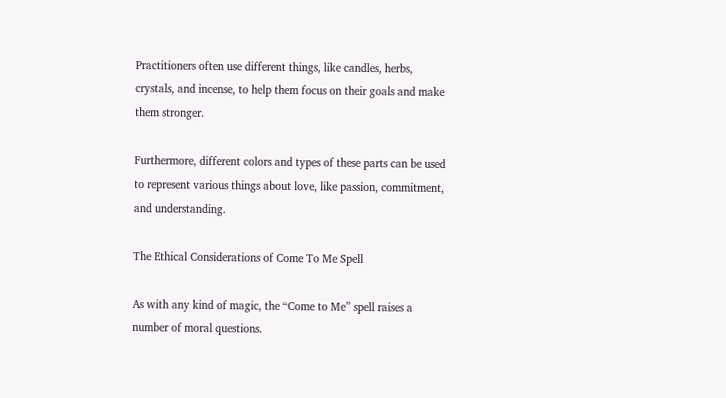Practitioners often use different things, like candles, herbs, crystals, and incense, to help them focus on their goals and make them stronger.

Furthermore, different colors and types of these parts can be used to represent various things about love, like passion, commitment, and understanding.

The Ethical Considerations of Come To Me Spell

As with any kind of magic, the “Come to Me” spell raises a number of moral questions.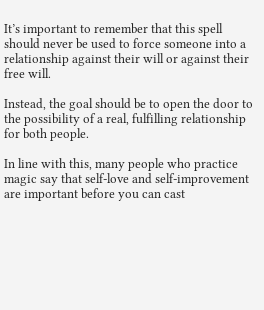It’s important to remember that this spell should never be used to force someone into a relationship against their will or against their free will.

Instead, the goal should be to open the door to the possibility of a real, fulfilling relationship for both people.

In line with this, many people who practice magic say that self-love and self-improvement are important before you can cast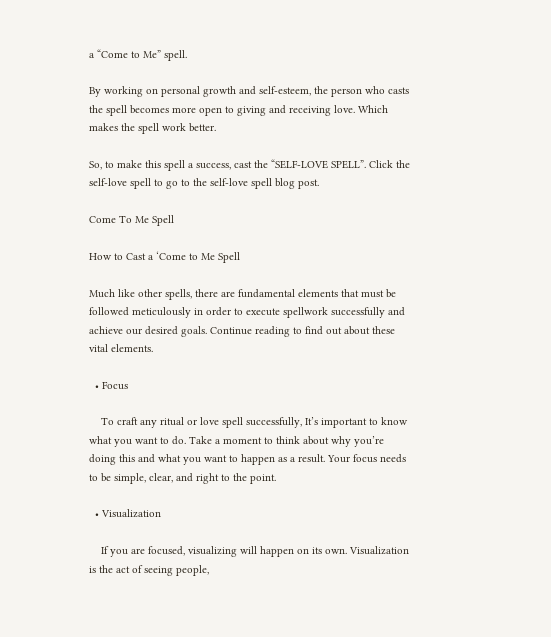a “Come to Me” spell.

By working on personal growth and self-esteem, the person who casts the spell becomes more open to giving and receiving love. Which makes the spell work better.

So, to make this spell a success, cast the “SELF-LOVE SPELL”. Click the self-love spell to go to the self-love spell blog post.

Come To Me Spell

How to Cast a ‘Come to Me Spell

Much like other spells, there are fundamental elements that must be followed meticulously in order to execute spellwork successfully and achieve our desired goals. Continue reading to find out about these vital elements.

  • Focus

    To craft any ritual or love spell successfully, It’s important to know what you want to do. Take a moment to think about why you’re doing this and what you want to happen as a result. Your focus needs to be simple, clear, and right to the point.

  • Visualization

    If you are focused, visualizing will happen on its own. Visualization is the act of seeing people,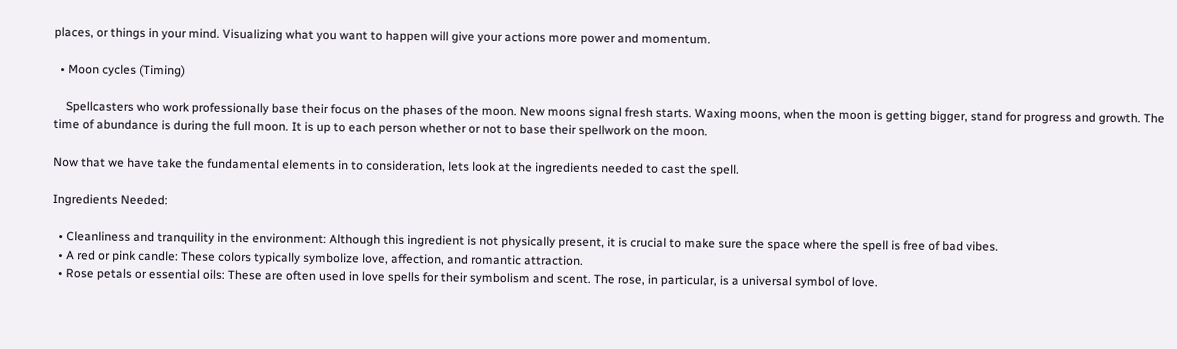places, or things in your mind. Visualizing what you want to happen will give your actions more power and momentum.

  • Moon cycles (Timing)

    Spellcasters who work professionally base their focus on the phases of the moon. New moons signal fresh starts. Waxing moons, when the moon is getting bigger, stand for progress and growth. The time of abundance is during the full moon. It is up to each person whether or not to base their spellwork on the moon.

Now that we have take the fundamental elements in to consideration, lets look at the ingredients needed to cast the spell.

Ingredients Needed:

  • Cleanliness and tranquility in the environment: Although this ingredient is not physically present, it is crucial to make sure the space where the spell is free of bad vibes.
  • A red or pink candle: These colors typically symbolize love, affection, and romantic attraction.
  • Rose petals or essential oils: These are often used in love spells for their symbolism and scent. The rose, in particular, is a universal symbol of love.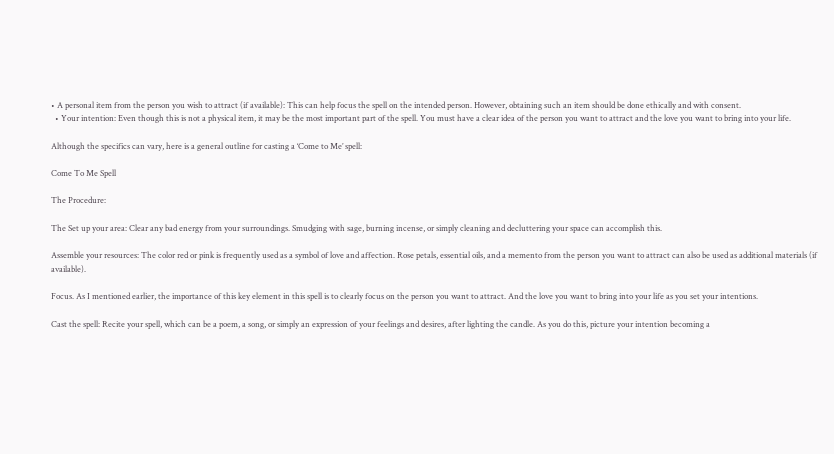• A personal item from the person you wish to attract (if available): This can help focus the spell on the intended person. However, obtaining such an item should be done ethically and with consent.
  • Your intention: Even though this is not a physical item, it may be the most important part of the spell. You must have a clear idea of the person you want to attract and the love you want to bring into your life.

Although the specifics can vary, here is a general outline for casting a ‘Come to Me’ spell:

Come To Me Spell

The Procedure:

The Set up your area: Clear any bad energy from your surroundings. Smudging with sage, burning incense, or simply cleaning and decluttering your space can accomplish this.

Assemble your resources: The color red or pink is frequently used as a symbol of love and affection. Rose petals, essential oils, and a memento from the person you want to attract can also be used as additional materials (if available).

Focus. As I mentioned earlier, the importance of this key element in this spell is to clearly focus on the person you want to attract. And the love you want to bring into your life as you set your intentions.

Cast the spell: Recite your spell, which can be a poem, a song, or simply an expression of your feelings and desires, after lighting the candle. As you do this, picture your intention becoming a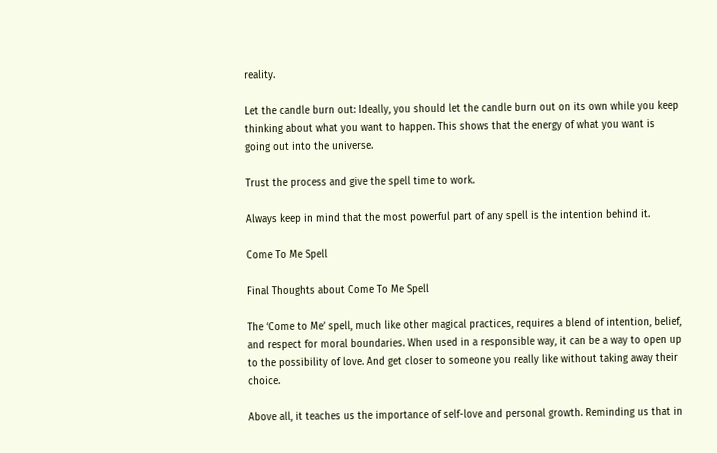reality.

Let the candle burn out: Ideally, you should let the candle burn out on its own while you keep thinking about what you want to happen. This shows that the energy of what you want is going out into the universe.

Trust the process and give the spell time to work.

Always keep in mind that the most powerful part of any spell is the intention behind it.

Come To Me Spell

Final Thoughts about Come To Me Spell

The ‘Come to Me’ spell, much like other magical practices, requires a blend of intention, belief, and respect for moral boundaries. When used in a responsible way, it can be a way to open up to the possibility of love. And get closer to someone you really like without taking away their choice.

Above all, it teaches us the importance of self-love and personal growth. Reminding us that in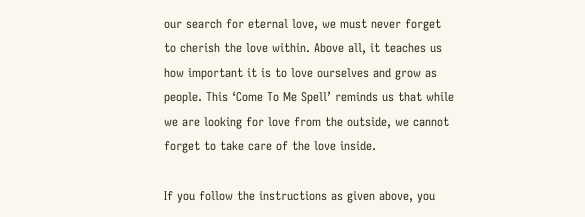our search for eternal love, we must never forget to cherish the love within. Above all, it teaches us how important it is to love ourselves and grow as people. This ‘Come To Me Spell’ reminds us that while we are looking for love from the outside, we cannot forget to take care of the love inside.

If you follow the instructions as given above, you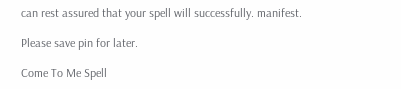can rest assured that your spell will successfully. manifest.

Please save pin for later.

Come To Me Spell